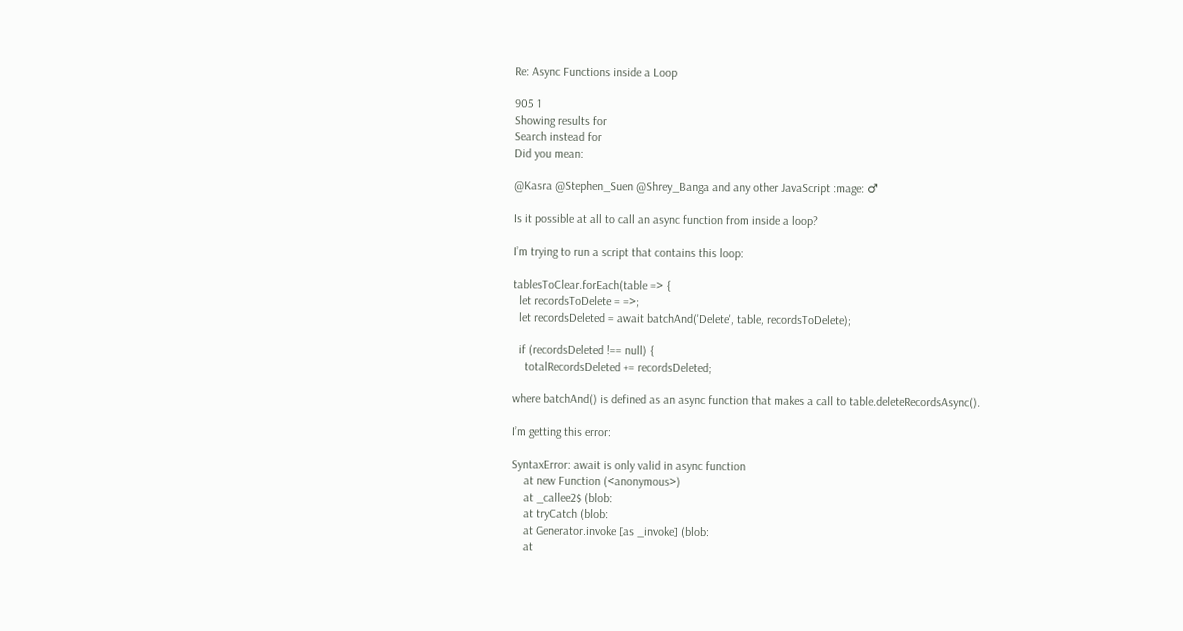Re: Async Functions inside a Loop

905 1
Showing results for
Search instead for
Did you mean:

@Kasra @Stephen_Suen @Shrey_Banga and any other JavaScript :mage: ♂

Is it possible at all to call an async function from inside a loop?

I’m trying to run a script that contains this loop:

tablesToClear.forEach(table => {
  let recordsToDelete = =>;
  let recordsDeleted = await batchAnd('Delete', table, recordsToDelete);

  if (recordsDeleted !== null) {
    totalRecordsDeleted += recordsDeleted;

where batchAnd() is defined as an async function that makes a call to table.deleteRecordsAsync().

I’m getting this error:

SyntaxError: await is only valid in async function
    at new Function (<anonymous>)
    at _callee2$ (blob:
    at tryCatch (blob:
    at Generator.invoke [as _invoke] (blob:
    at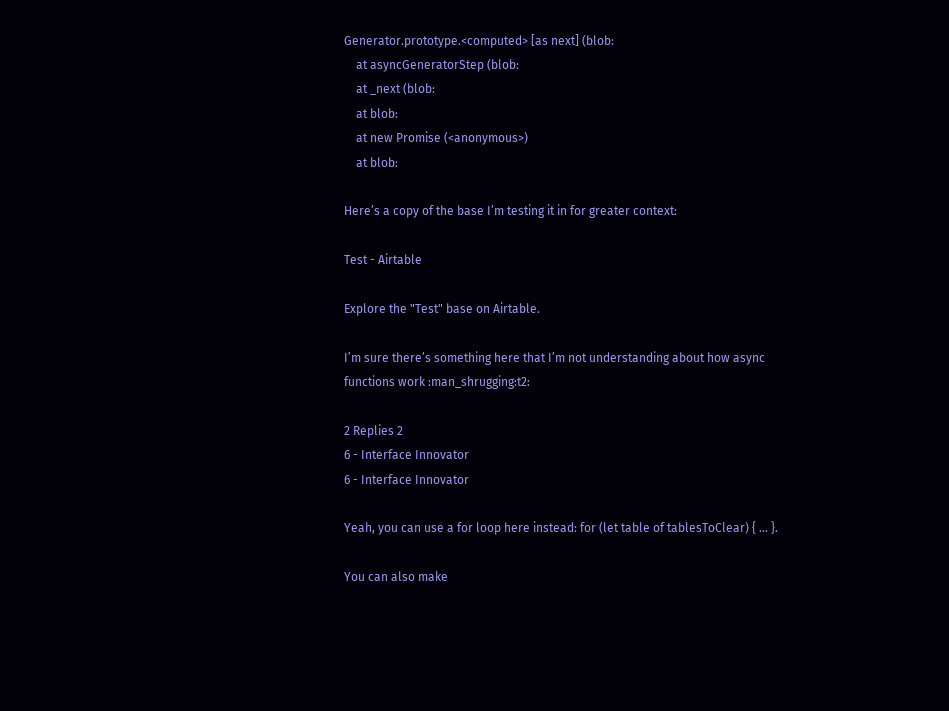Generator.prototype.<computed> [as next] (blob:
    at asyncGeneratorStep (blob:
    at _next (blob:
    at blob:
    at new Promise (<anonymous>)
    at blob:

Here’s a copy of the base I’m testing it in for greater context:

Test - Airtable

Explore the "Test" base on Airtable.

I’m sure there’s something here that I’m not understanding about how async functions work :man_shrugging:t2:

2 Replies 2
6 - Interface Innovator
6 - Interface Innovator

Yeah, you can use a for loop here instead: for (let table of tablesToClear) { ... }.

You can also make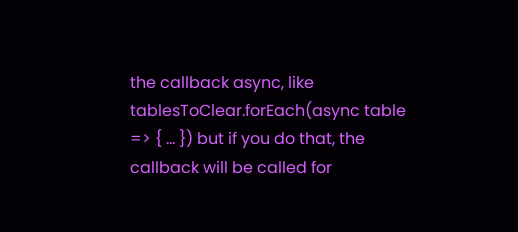the callback async, like tablesToClear.forEach(async table => { ... }) but if you do that, the callback will be called for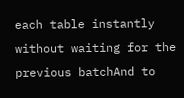each table instantly without waiting for the previous batchAnd to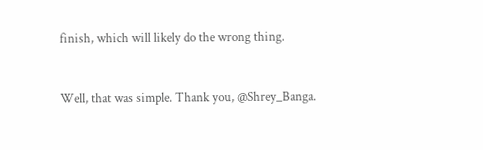finish, which will likely do the wrong thing.


Well, that was simple. Thank you, @Shrey_Banga.